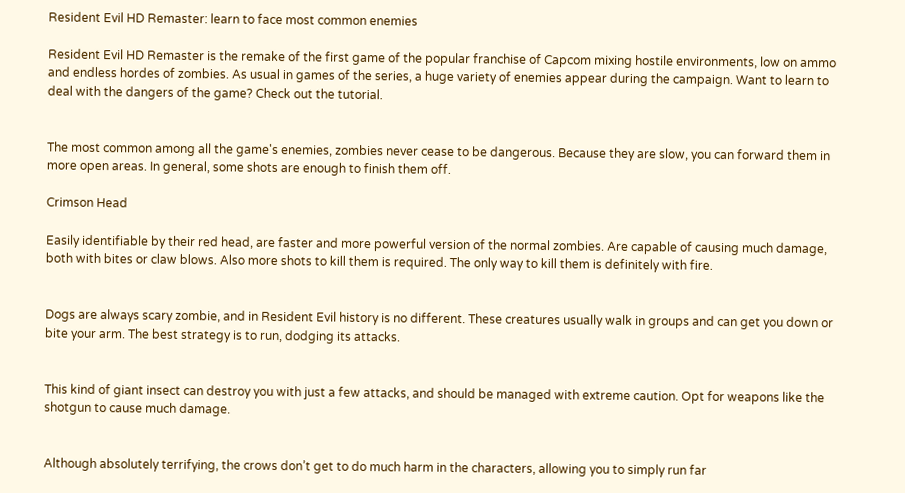Resident Evil HD Remaster: learn to face most common enemies

Resident Evil HD Remaster is the remake of the first game of the popular franchise of Capcom mixing hostile environments, low on ammo and endless hordes of zombies. As usual in games of the series, a huge variety of enemies appear during the campaign. Want to learn to deal with the dangers of the game? Check out the tutorial.


The most common among all the game's enemies, zombies never cease to be dangerous. Because they are slow, you can forward them in more open areas. In general, some shots are enough to finish them off.

Crimson Head

Easily identifiable by their red head, are faster and more powerful version of the normal zombies. Are capable of causing much damage, both with bites or claw blows. Also more shots to kill them is required. The only way to kill them is definitely with fire.


Dogs are always scary zombie, and in Resident Evil history is no different. These creatures usually walk in groups and can get you down or bite your arm. The best strategy is to run, dodging its attacks.


This kind of giant insect can destroy you with just a few attacks, and should be managed with extreme caution. Opt for weapons like the shotgun to cause much damage.


Although absolutely terrifying, the crows don’t get to do much harm in the characters, allowing you to simply run far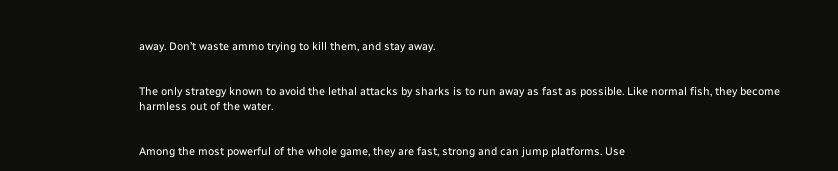away. Don’t waste ammo trying to kill them, and stay away.


The only strategy known to avoid the lethal attacks by sharks is to run away as fast as possible. Like normal fish, they become harmless out of the water.


Among the most powerful of the whole game, they are fast, strong and can jump platforms. Use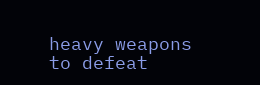heavy weapons to defeat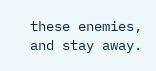these enemies, and stay away.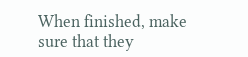When finished, make sure that they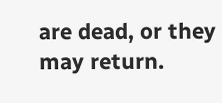are dead, or they may return.